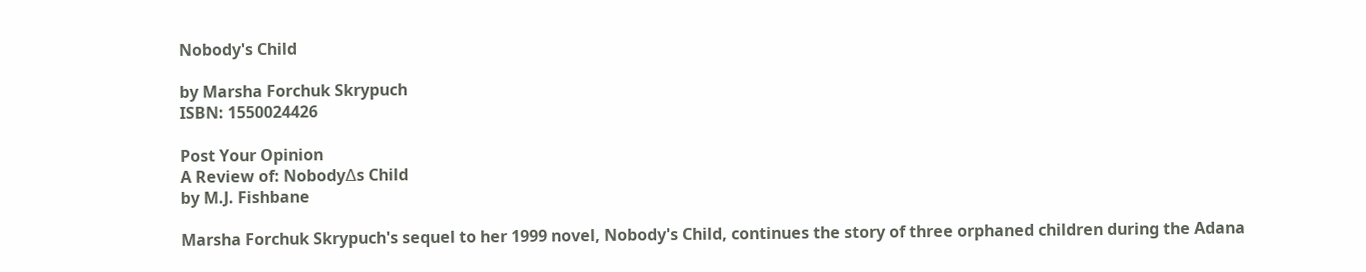Nobody's Child

by Marsha Forchuk Skrypuch
ISBN: 1550024426

Post Your Opinion
A Review of: Nobody∆s Child
by M.J. Fishbane

Marsha Forchuk Skrypuch's sequel to her 1999 novel, Nobody's Child, continues the story of three orphaned children during the Adana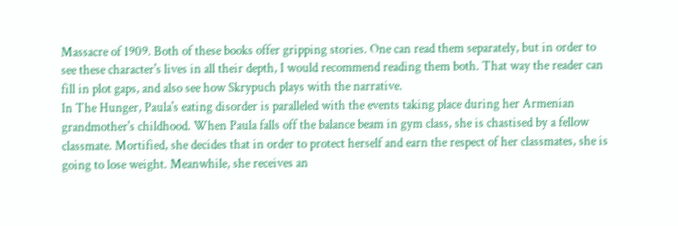Massacre of 1909. Both of these books offer gripping stories. One can read them separately, but in order to see these character's lives in all their depth, I would recommend reading them both. That way the reader can fill in plot gaps, and also see how Skrypuch plays with the narrative.
In The Hunger, Paula's eating disorder is paralleled with the events taking place during her Armenian grandmother's childhood. When Paula falls off the balance beam in gym class, she is chastised by a fellow classmate. Mortified, she decides that in order to protect herself and earn the respect of her classmates, she is going to lose weight. Meanwhile, she receives an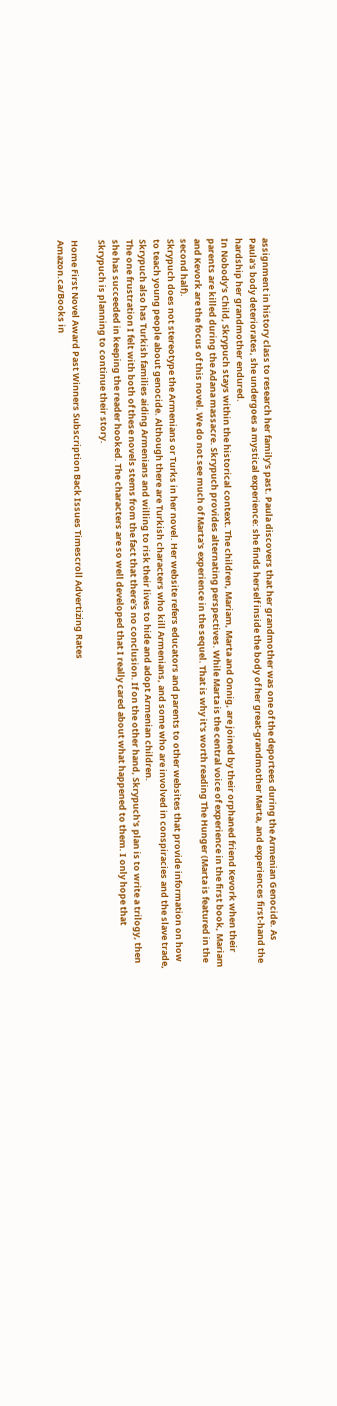assignment in history class to research her family's past. Paula discovers that her grandmother was one of the deportees during the Armenian Genocide. As Paula's body deteriorates, she undergoes a mystical experience: she finds herself inside the body of her great-grandmother Marta, and experiences first-hand the hardship her grandmother endured.
In Nobody's Child, Skrypuch stays within the historical context. The children, Mariam, Marta and Onnig, are joined by their orphaned friend Kevork when their parents are killed during the Adana massacre. Skrypuch provides alternating perspectives. While Marta is the central voice of experience in the first book, Mariam and Kevork are the focus of this novel. We do not see much of Marta's experience in the sequel. That is why it's worth reading The Hunger (Marta is featured in the second half).
Skrypuch does not stereotype the Armenians or Turks in her novel. Her website refers educators and parents to other websites that provide information on how to teach young people about genocide. Although there are Turkish characters who kill Armenians, and some who are involved in conspiracies and the slave trade, Skrypuch also has Turkish families aiding Armenians and willing to risk their lives to hide and adopt Armenian children.
The one frustration I felt with both of these novels stems from the fact that there's no conclusion. If on the other hand, Skrypuch's plan is to write a trilogy, then she has succeeded in keeping the reader hooked. The characters are so well developed that I really cared about what happened to them. I only hope that Skrypuch is planning to continue their story.

Home First Novel Award Past Winners Subscription Back Issues Timescroll Advertizing Rates
Amazon.ca/Books in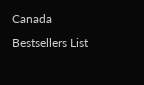Canada Bestsellers List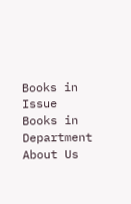Books in Issue Books in Department About Us